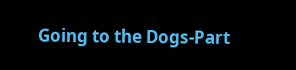Going to the Dogs-Part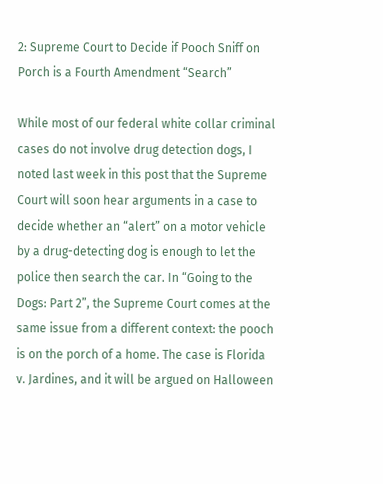2: Supreme Court to Decide if Pooch Sniff on Porch is a Fourth Amendment “Search”

While most of our federal white collar criminal cases do not involve drug detection dogs, I noted last week in this post that the Supreme Court will soon hear arguments in a case to decide whether an “alert” on a motor vehicle by a drug-detecting dog is enough to let the police then search the car. In “Going to the Dogs: Part 2”, the Supreme Court comes at the same issue from a different context: the pooch is on the porch of a home. The case is Florida v. Jardines, and it will be argued on Halloween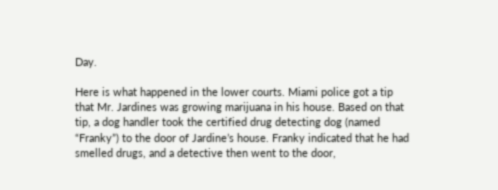Day.

Here is what happened in the lower courts. Miami police got a tip that Mr. Jardines was growing marijuana in his house. Based on that tip, a dog handler took the certified drug detecting dog (named “Franky”) to the door of Jardine’s house. Franky indicated that he had smelled drugs, and a detective then went to the door,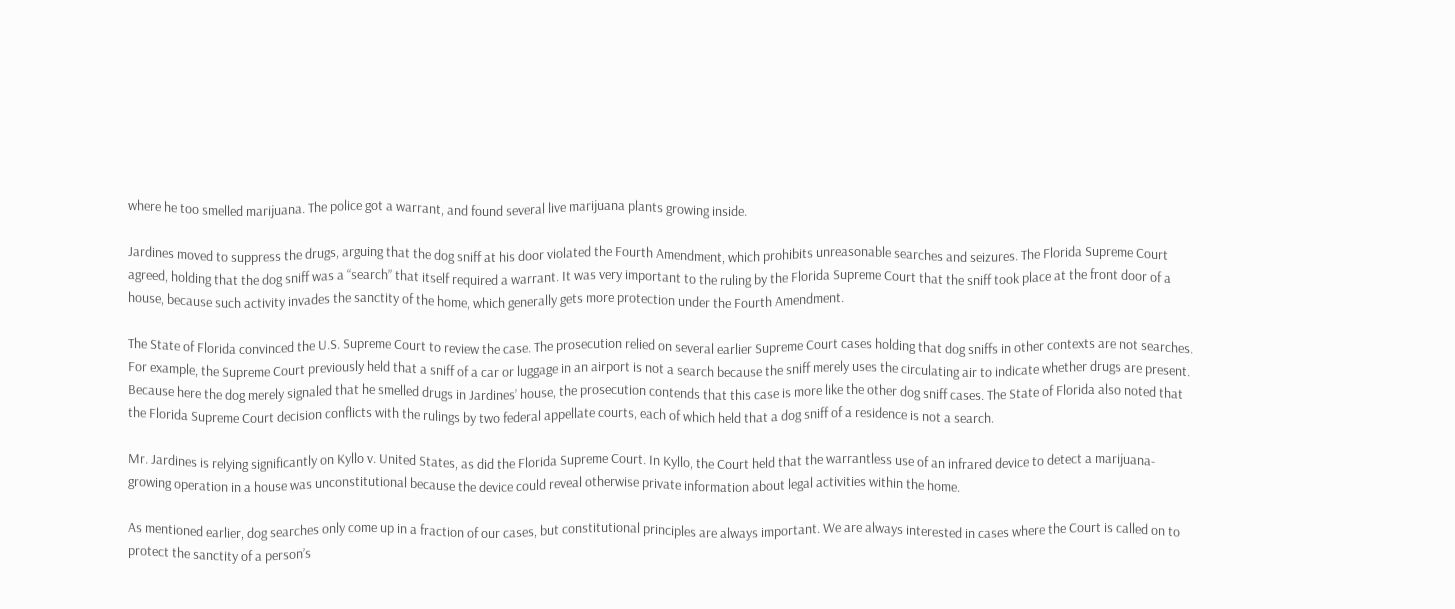where he too smelled marijuana. The police got a warrant, and found several live marijuana plants growing inside.

Jardines moved to suppress the drugs, arguing that the dog sniff at his door violated the Fourth Amendment, which prohibits unreasonable searches and seizures. The Florida Supreme Court agreed, holding that the dog sniff was a “search” that itself required a warrant. It was very important to the ruling by the Florida Supreme Court that the sniff took place at the front door of a house, because such activity invades the sanctity of the home, which generally gets more protection under the Fourth Amendment.

The State of Florida convinced the U.S. Supreme Court to review the case. The prosecution relied on several earlier Supreme Court cases holding that dog sniffs in other contexts are not searches. For example, the Supreme Court previously held that a sniff of a car or luggage in an airport is not a search because the sniff merely uses the circulating air to indicate whether drugs are present. Because here the dog merely signaled that he smelled drugs in Jardines’ house, the prosecution contends that this case is more like the other dog sniff cases. The State of Florida also noted that the Florida Supreme Court decision conflicts with the rulings by two federal appellate courts, each of which held that a dog sniff of a residence is not a search.

Mr. Jardines is relying significantly on Kyllo v. United States, as did the Florida Supreme Court. In Kyllo, the Court held that the warrantless use of an infrared device to detect a marijuana-growing operation in a house was unconstitutional because the device could reveal otherwise private information about legal activities within the home.

As mentioned earlier, dog searches only come up in a fraction of our cases, but constitutional principles are always important. We are always interested in cases where the Court is called on to protect the sanctity of a person’s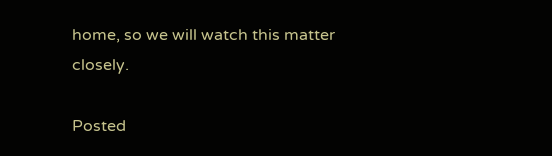home, so we will watch this matter closely.

Posted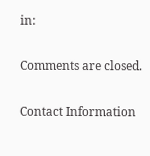in:

Comments are closed.

Contact Information